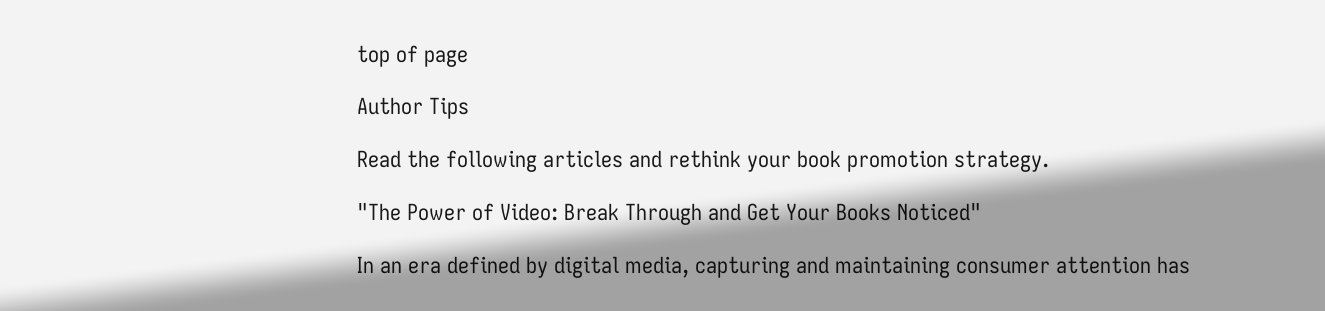top of page

Author Tips

Read the following articles and rethink your book promotion strategy.

"The Power of Video: Break Through and Get Your Books Noticed"

In an era defined by digital media, capturing and maintaining consumer attention has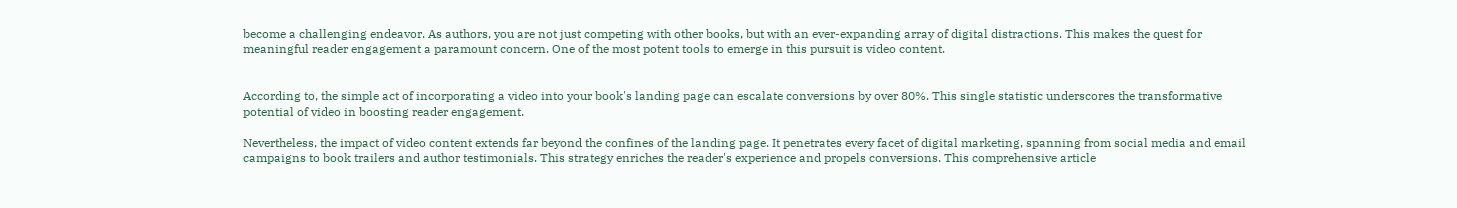become a challenging endeavor. As authors, you are not just competing with other books, but with an ever-expanding array of digital distractions. This makes the quest for meaningful reader engagement a paramount concern. One of the most potent tools to emerge in this pursuit is video content.


According to, the simple act of incorporating a video into your book's landing page can escalate conversions by over 80%. This single statistic underscores the transformative potential of video in boosting reader engagement.

Nevertheless, the impact of video content extends far beyond the confines of the landing page. It penetrates every facet of digital marketing, spanning from social media and email campaigns to book trailers and author testimonials. This strategy enriches the reader's experience and propels conversions. This comprehensive article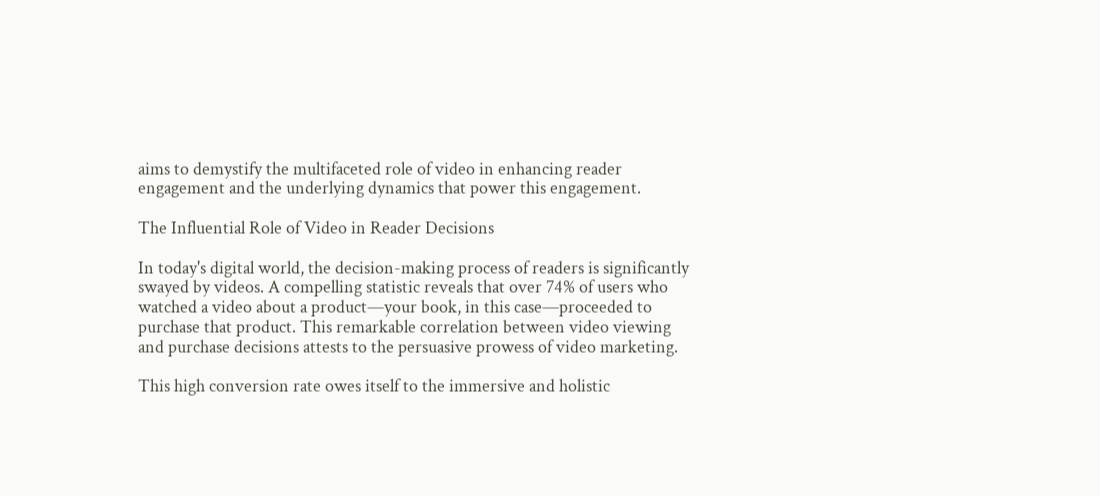aims to demystify the multifaceted role of video in enhancing reader engagement and the underlying dynamics that power this engagement.

The Influential Role of Video in Reader Decisions

In today's digital world, the decision-making process of readers is significantly swayed by videos. A compelling statistic reveals that over 74% of users who watched a video about a product—your book, in this case—proceeded to purchase that product. This remarkable correlation between video viewing and purchase decisions attests to the persuasive prowess of video marketing.

This high conversion rate owes itself to the immersive and holistic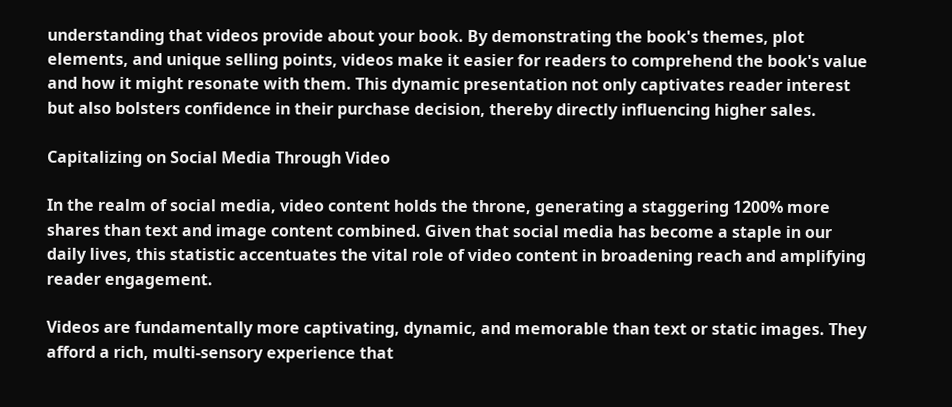understanding that videos provide about your book. By demonstrating the book's themes, plot elements, and unique selling points, videos make it easier for readers to comprehend the book's value and how it might resonate with them. This dynamic presentation not only captivates reader interest but also bolsters confidence in their purchase decision, thereby directly influencing higher sales.

Capitalizing on Social Media Through Video

In the realm of social media, video content holds the throne, generating a staggering 1200% more shares than text and image content combined. Given that social media has become a staple in our daily lives, this statistic accentuates the vital role of video content in broadening reach and amplifying reader engagement.

Videos are fundamentally more captivating, dynamic, and memorable than text or static images. They afford a rich, multi-sensory experience that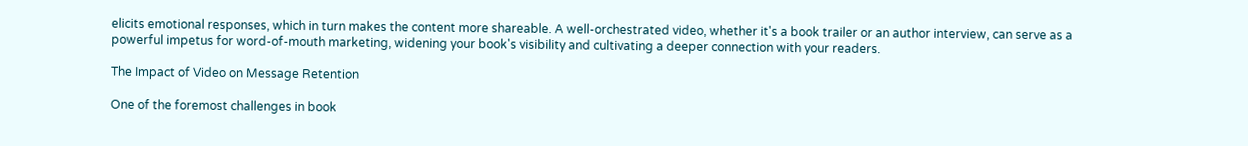elicits emotional responses, which in turn makes the content more shareable. A well-orchestrated video, whether it's a book trailer or an author interview, can serve as a powerful impetus for word-of-mouth marketing, widening your book's visibility and cultivating a deeper connection with your readers.

The Impact of Video on Message Retention

One of the foremost challenges in book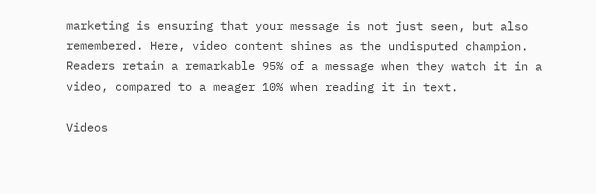marketing is ensuring that your message is not just seen, but also remembered. Here, video content shines as the undisputed champion. Readers retain a remarkable 95% of a message when they watch it in a video, compared to a meager 10% when reading it in text.

Videos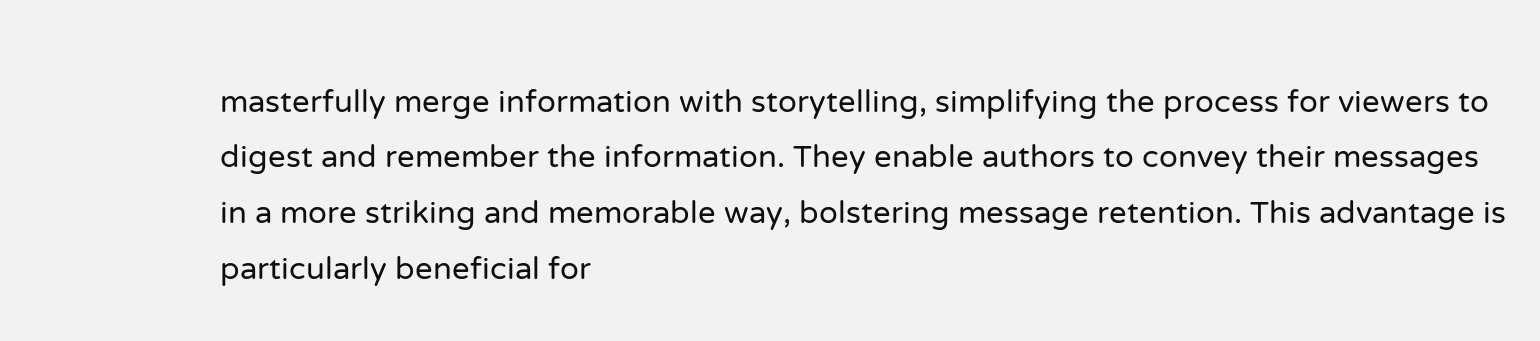masterfully merge information with storytelling, simplifying the process for viewers to digest and remember the information. They enable authors to convey their messages in a more striking and memorable way, bolstering message retention. This advantage is particularly beneficial for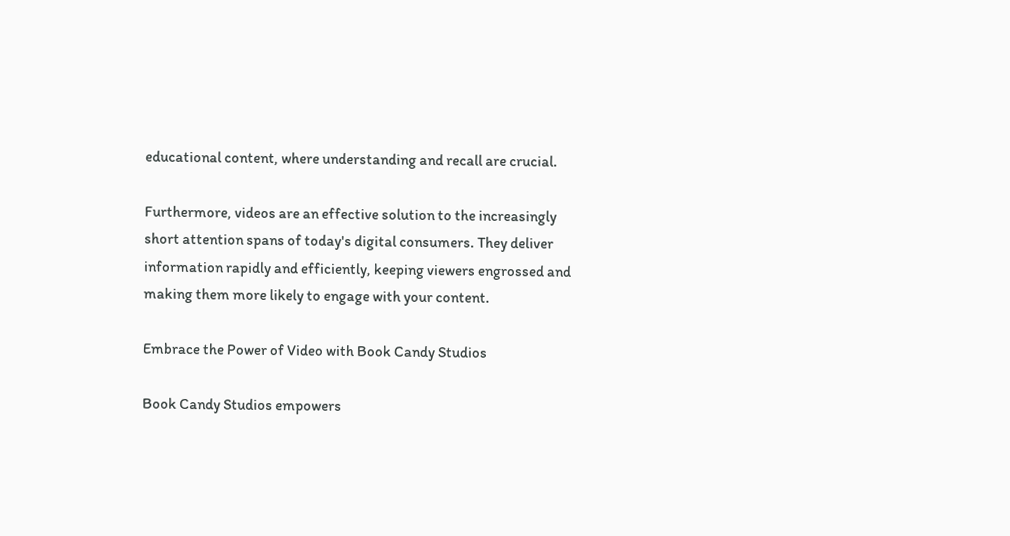educational content, where understanding and recall are crucial.

Furthermore, videos are an effective solution to the increasingly short attention spans of today's digital consumers. They deliver information rapidly and efficiently, keeping viewers engrossed and making them more likely to engage with your content.

Embrace the Power of Video with Book Candy Studios

Book Candy Studios empowers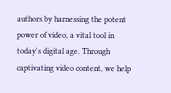authors by harnessing the potent power of video, a vital tool in today's digital age. Through captivating video content, we help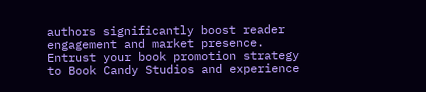authors significantly boost reader engagement and market presence. Entrust your book promotion strategy to Book Candy Studios and experience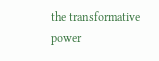the transformative power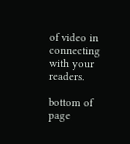of video in connecting with your readers.

bottom of page